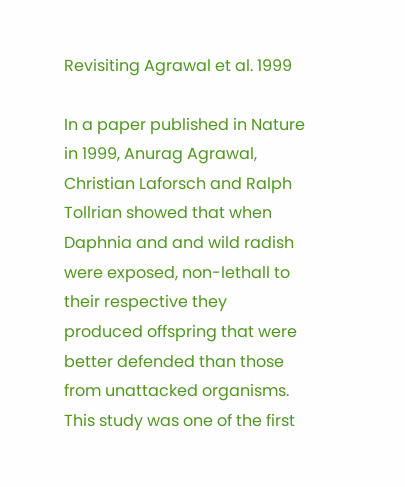Revisiting Agrawal et al. 1999

In a paper published in Nature in 1999, Anurag Agrawal, Christian Laforsch and Ralph Tollrian showed that when Daphnia and and wild radish were exposed, non-lethall to their respective they produced offspring that were better defended than those from unattacked organisms. This study was one of the first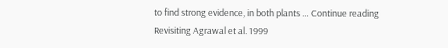to find strong evidence, in both plants … Continue reading Revisiting Agrawal et al. 1999